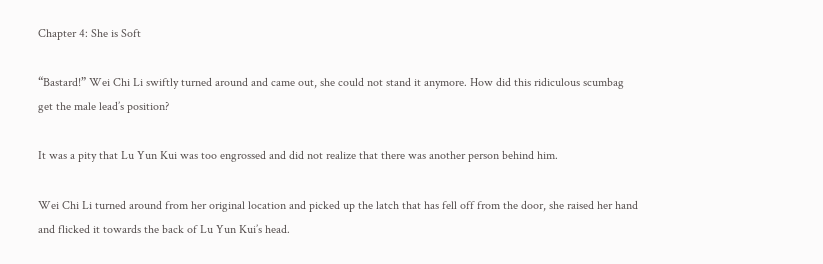Chapter 4: She is Soft

“Bastard!” Wei Chi Li swiftly turned around and came out, she could not stand it anymore. How did this ridiculous scumbag get the male lead’s position?

It was a pity that Lu Yun Kui was too engrossed and did not realize that there was another person behind him.

Wei Chi Li turned around from her original location and picked up the latch that has fell off from the door, she raised her hand and flicked it towards the back of Lu Yun Kui’s head.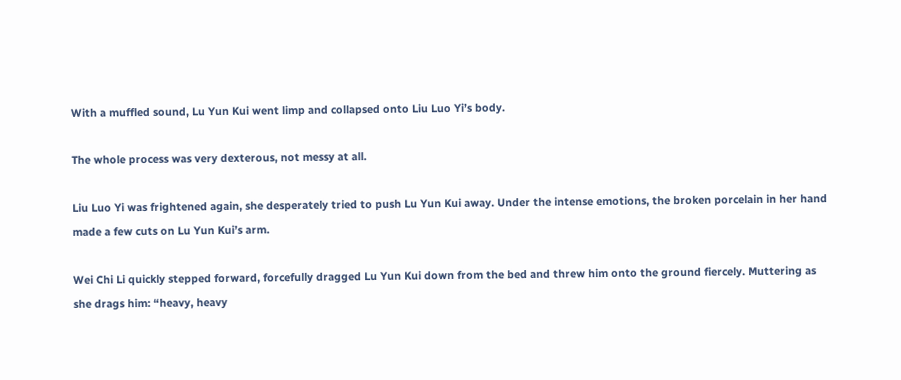With a muffled sound, Lu Yun Kui went limp and collapsed onto Liu Luo Yi’s body.

The whole process was very dexterous, not messy at all.

Liu Luo Yi was frightened again, she desperately tried to push Lu Yun Kui away. Under the intense emotions, the broken porcelain in her hand made a few cuts on Lu Yun Kui’s arm.

Wei Chi Li quickly stepped forward, forcefully dragged Lu Yun Kui down from the bed and threw him onto the ground fiercely. Muttering as she drags him: “heavy, heavy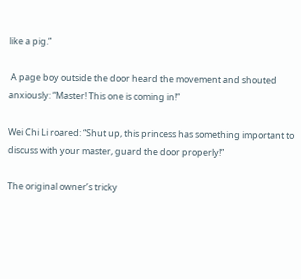like a pig.”

 A page boy outside the door heard the movement and shouted anxiously: “Master! This one is coming in!”

Wei Chi Li roared: “Shut up, this princess has something important to discuss with your master, guard the door properly!”

The original owner’s tricky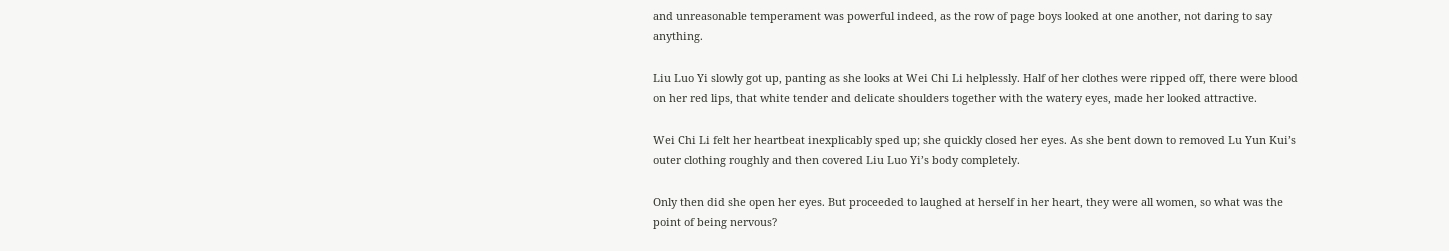and unreasonable temperament was powerful indeed, as the row of page boys looked at one another, not daring to say anything.

Liu Luo Yi slowly got up, panting as she looks at Wei Chi Li helplessly. Half of her clothes were ripped off, there were blood on her red lips, that white tender and delicate shoulders together with the watery eyes, made her looked attractive.

Wei Chi Li felt her heartbeat inexplicably sped up; she quickly closed her eyes. As she bent down to removed Lu Yun Kui’s outer clothing roughly and then covered Liu Luo Yi’s body completely.

Only then did she open her eyes. But proceeded to laughed at herself in her heart, they were all women, so what was the point of being nervous?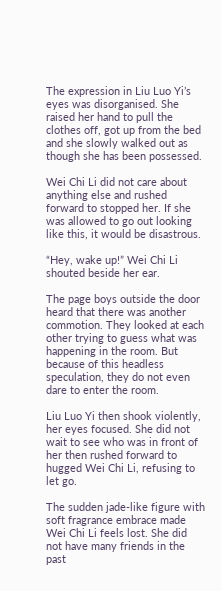The expression in Liu Luo Yi’s eyes was disorganised. She raised her hand to pull the clothes off, got up from the bed and she slowly walked out as though she has been possessed.

Wei Chi Li did not care about anything else and rushed forward to stopped her. If she was allowed to go out looking like this, it would be disastrous.

“Hey, wake up!” Wei Chi Li shouted beside her ear.

The page boys outside the door heard that there was another commotion. They looked at each other trying to guess what was happening in the room. But because of this headless speculation, they do not even dare to enter the room.

Liu Luo Yi then shook violently, her eyes focused. She did not wait to see who was in front of her then rushed forward to hugged Wei Chi Li, refusing to let go.

The sudden jade-like figure with soft fragrance embrace made Wei Chi Li feels lost. She did not have many friends in the past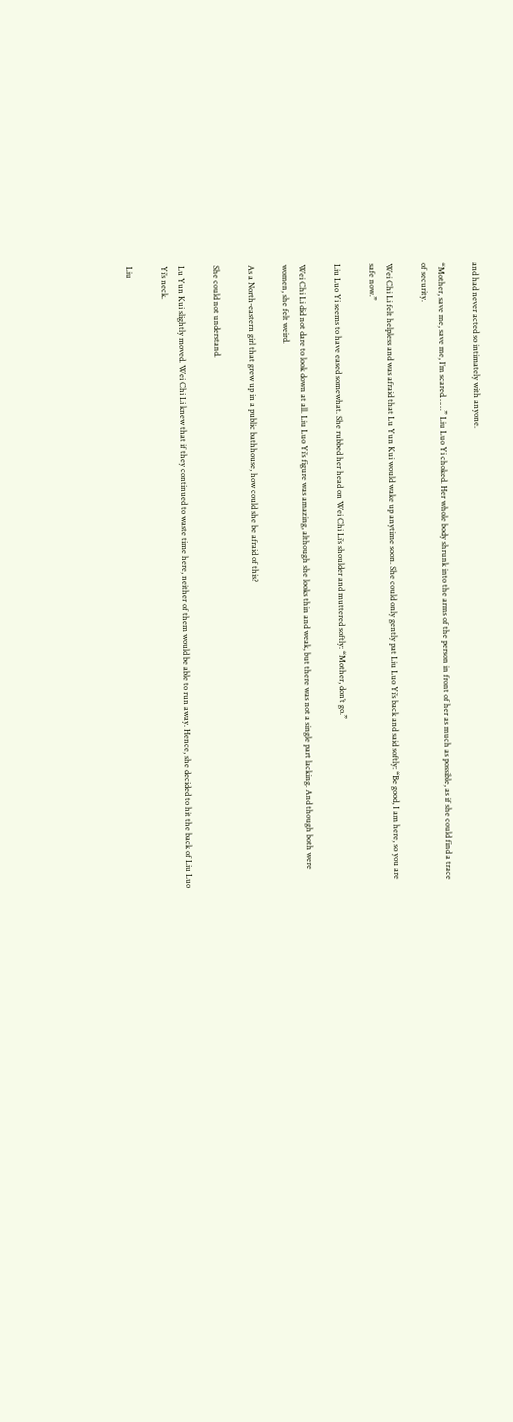and had never acted so intimately with anyone.

“Mother, save me, save me, I’m scared……” Liu Luo Yi choked. Her whole body shrunk into the arms of the person in front of her as much as possible, as if she could find a trace of security.

Wei Chi Li felt helpless and was afraid that Lu Yun Kui would wake up anytime soon. She could only gently pat Liu Luo Yi’s back and said softly: “Be good, I am here, so you are safe now.”

Liu Luo Yi seems to have eased somewhat. She rubbed her head on Wei Chi Li’s shoulder and muttered softly: “Mother, don’t go.”

Wei Chi Li did not dare to look down at all. Liu Luo Yi’s figure was amazing, although she looks thin and weak, but there was not a single part lacking. And though both were women, she felt weird.

As a North-eastern girl that grew up in a public bathhouse, how could she be afraid of this?

She could not understand.

Lu Yun Kui slightly moved. Wei Chi Li knew that if they continued to waste time here, neither of them would be able to run away. Hence, she decided to hit the back of Liu Luo Yi’s neck.

Liu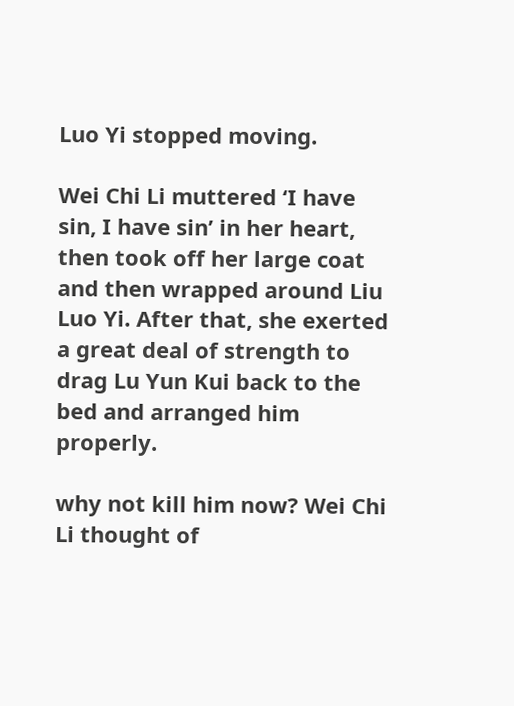Luo Yi stopped moving.

Wei Chi Li muttered ‘I have sin, I have sin’ in her heart, then took off her large coat and then wrapped around Liu Luo Yi. After that, she exerted a great deal of strength to drag Lu Yun Kui back to the bed and arranged him properly.

why not kill him now? Wei Chi Li thought of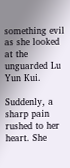something evil as she looked at the unguarded Lu Yun Kui.

Suddenly, a sharp pain rushed to her heart. She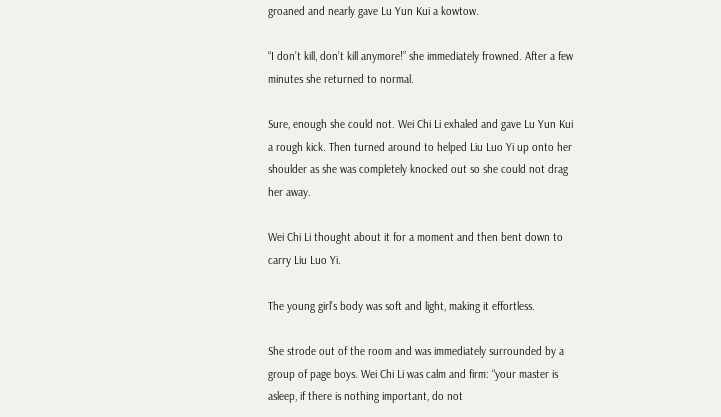groaned and nearly gave Lu Yun Kui a kowtow.

“I don’t kill, don’t kill anymore!” she immediately frowned. After a few minutes she returned to normal.

Sure, enough she could not. Wei Chi Li exhaled and gave Lu Yun Kui a rough kick. Then turned around to helped Liu Luo Yi up onto her shoulder as she was completely knocked out so she could not drag her away.

Wei Chi Li thought about it for a moment and then bent down to carry Liu Luo Yi.

The young girl’s body was soft and light, making it effortless.

She strode out of the room and was immediately surrounded by a group of page boys. Wei Chi Li was calm and firm: “your master is asleep, if there is nothing important, do not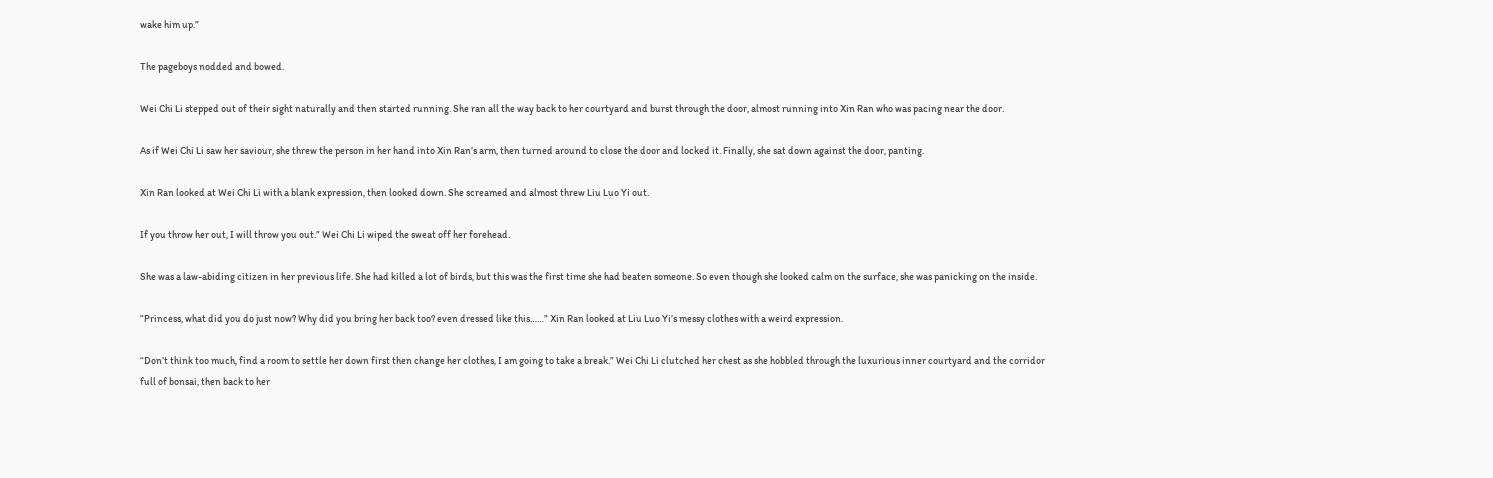wake him up.”

The pageboys nodded and bowed.

Wei Chi Li stepped out of their sight naturally and then started running. She ran all the way back to her courtyard and burst through the door, almost running into Xin Ran who was pacing near the door.

As if Wei Chi Li saw her saviour, she threw the person in her hand into Xin Ran’s arm, then turned around to close the door and locked it. Finally, she sat down against the door, panting.

Xin Ran looked at Wei Chi Li with a blank expression, then looked down. She screamed and almost threw Liu Luo Yi out.

If you throw her out, I will throw you out.” Wei Chi Li wiped the sweat off her forehead.

She was a law-abiding citizen in her previous life. She had killed a lot of birds, but this was the first time she had beaten someone. So even though she looked calm on the surface, she was panicking on the inside.

“Princess, what did you do just now? Why did you bring her back too? even dressed like this……” Xin Ran looked at Liu Luo Yi’s messy clothes with a weird expression.

“Don’t think too much, find a room to settle her down first then change her clothes, I am going to take a break.” Wei Chi Li clutched her chest as she hobbled through the luxurious inner courtyard and the corridor full of bonsai, then back to her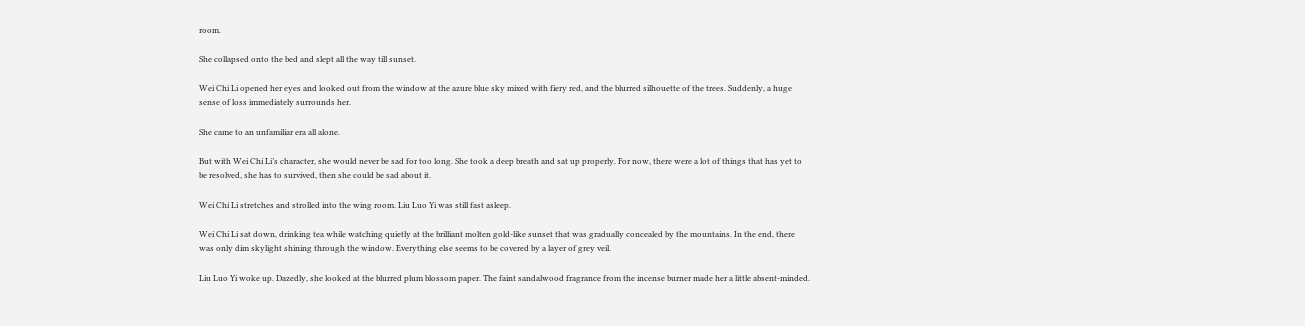room.

She collapsed onto the bed and slept all the way till sunset.

Wei Chi Li opened her eyes and looked out from the window at the azure blue sky mixed with fiery red, and the blurred silhouette of the trees. Suddenly, a huge sense of loss immediately surrounds her.

She came to an unfamiliar era all alone.

But with Wei Chi Li’s character, she would never be sad for too long. She took a deep breath and sat up properly. For now, there were a lot of things that has yet to be resolved, she has to survived, then she could be sad about it.

Wei Chi Li stretches and strolled into the wing room. Liu Luo Yi was still fast asleep.

Wei Chi Li sat down, drinking tea while watching quietly at the brilliant molten gold-like sunset that was gradually concealed by the mountains. In the end, there was only dim skylight shining through the window. Everything else seems to be covered by a layer of grey veil.

Liu Luo Yi woke up. Dazedly, she looked at the blurred plum blossom paper. The faint sandalwood fragrance from the incense burner made her a little absent-minded.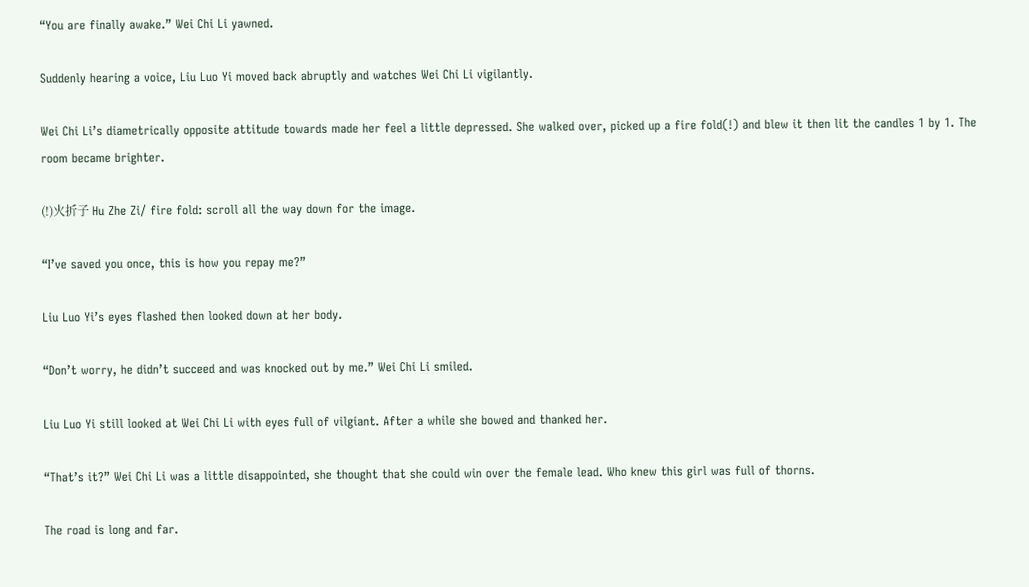“You are finally awake.” Wei Chi Li yawned.

Suddenly hearing a voice, Liu Luo Yi moved back abruptly and watches Wei Chi Li vigilantly.

Wei Chi Li’s diametrically opposite attitude towards made her feel a little depressed. She walked over, picked up a fire fold(!) and blew it then lit the candles 1 by 1. The room became brighter.

(!)火折子 Hu Zhe Zi/ fire fold: scroll all the way down for the image.

“I’ve saved you once, this is how you repay me?”

Liu Luo Yi’s eyes flashed then looked down at her body.

“Don’t worry, he didn’t succeed and was knocked out by me.” Wei Chi Li smiled.

Liu Luo Yi still looked at Wei Chi Li with eyes full of vilgiant. After a while she bowed and thanked her.

“That’s it?” Wei Chi Li was a little disappointed, she thought that she could win over the female lead. Who knew this girl was full of thorns.

The road is long and far.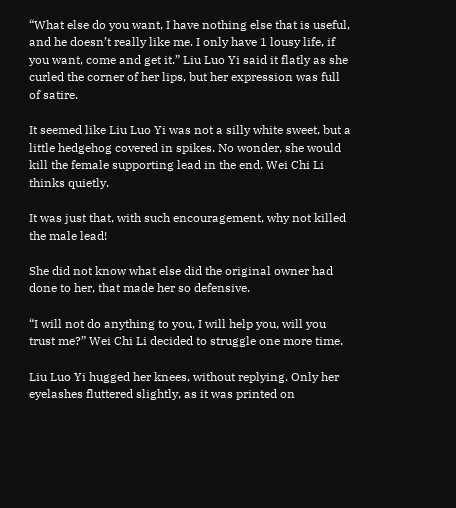“What else do you want, I have nothing else that is useful, and he doesn’t really like me. I only have 1 lousy life, if you want, come and get it.” Liu Luo Yi said it flatly as she curled the corner of her lips, but her expression was full of satire.

It seemed like Liu Luo Yi was not a silly white sweet, but a little hedgehog covered in spikes. No wonder, she would kill the female supporting lead in the end. Wei Chi Li thinks quietly.

It was just that, with such encouragement, why not killed the male lead!

She did not know what else did the original owner had done to her, that made her so defensive.

“I will not do anything to you, I will help you, will you trust me?” Wei Chi Li decided to struggle one more time.

Liu Luo Yi hugged her knees, without replying. Only her eyelashes fluttered slightly, as it was printed on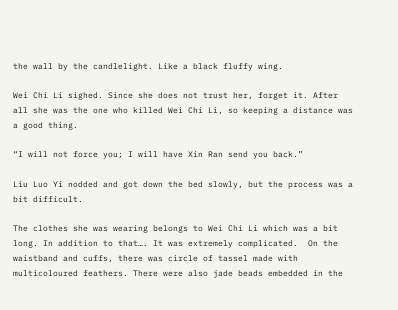the wall by the candlelight. Like a black fluffy wing.

Wei Chi Li sighed. Since she does not trust her, forget it. After all she was the one who killed Wei Chi Li, so keeping a distance was a good thing.

“I will not force you; I will have Xin Ran send you back.”

Liu Luo Yi nodded and got down the bed slowly, but the process was a bit difficult.

The clothes she was wearing belongs to Wei Chi Li which was a bit long. In addition to that…. It was extremely complicated.  On the waistband and cuffs, there was circle of tassel made with multicoloured feathers. There were also jade beads embedded in the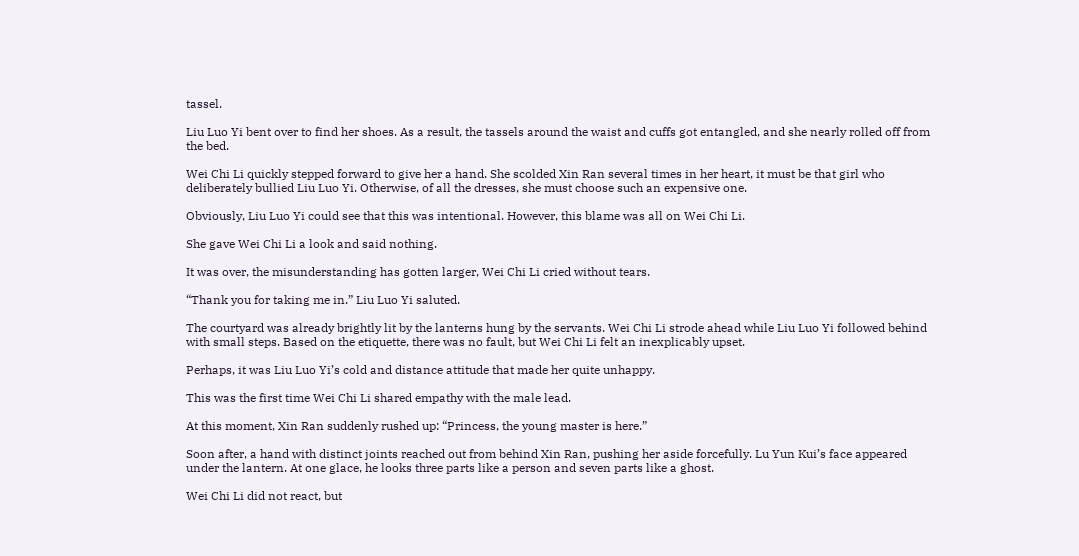tassel.

Liu Luo Yi bent over to find her shoes. As a result, the tassels around the waist and cuffs got entangled, and she nearly rolled off from the bed.

Wei Chi Li quickly stepped forward to give her a hand. She scolded Xin Ran several times in her heart, it must be that girl who deliberately bullied Liu Luo Yi. Otherwise, of all the dresses, she must choose such an expensive one.

Obviously, Liu Luo Yi could see that this was intentional. However, this blame was all on Wei Chi Li.

She gave Wei Chi Li a look and said nothing.

It was over, the misunderstanding has gotten larger, Wei Chi Li cried without tears.

“Thank you for taking me in.” Liu Luo Yi saluted.

The courtyard was already brightly lit by the lanterns hung by the servants. Wei Chi Li strode ahead while Liu Luo Yi followed behind with small steps. Based on the etiquette, there was no fault, but Wei Chi Li felt an inexplicably upset.

Perhaps, it was Liu Luo Yi’s cold and distance attitude that made her quite unhappy.

This was the first time Wei Chi Li shared empathy with the male lead.

At this moment, Xin Ran suddenly rushed up: “Princess, the young master is here.”

Soon after, a hand with distinct joints reached out from behind Xin Ran, pushing her aside forcefully. Lu Yun Kui’s face appeared under the lantern. At one glace, he looks three parts like a person and seven parts like a ghost.

Wei Chi Li did not react, but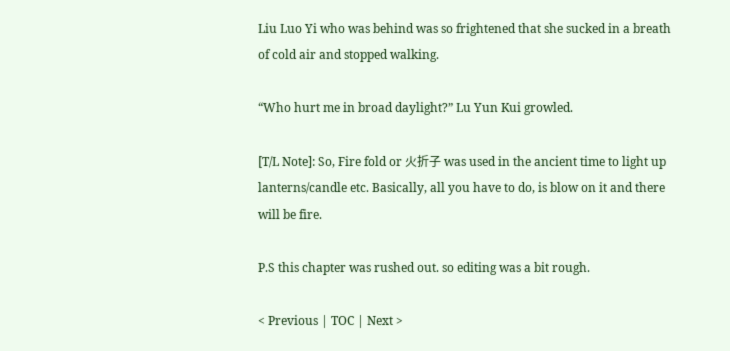Liu Luo Yi who was behind was so frightened that she sucked in a breath of cold air and stopped walking.

“Who hurt me in broad daylight?” Lu Yun Kui growled.

[T/L Note]: So, Fire fold or 火折子 was used in the ancient time to light up lanterns/candle etc. Basically, all you have to do, is blow on it and there will be fire.

P.S this chapter was rushed out. so editing was a bit rough.

< Previous | TOC | Next >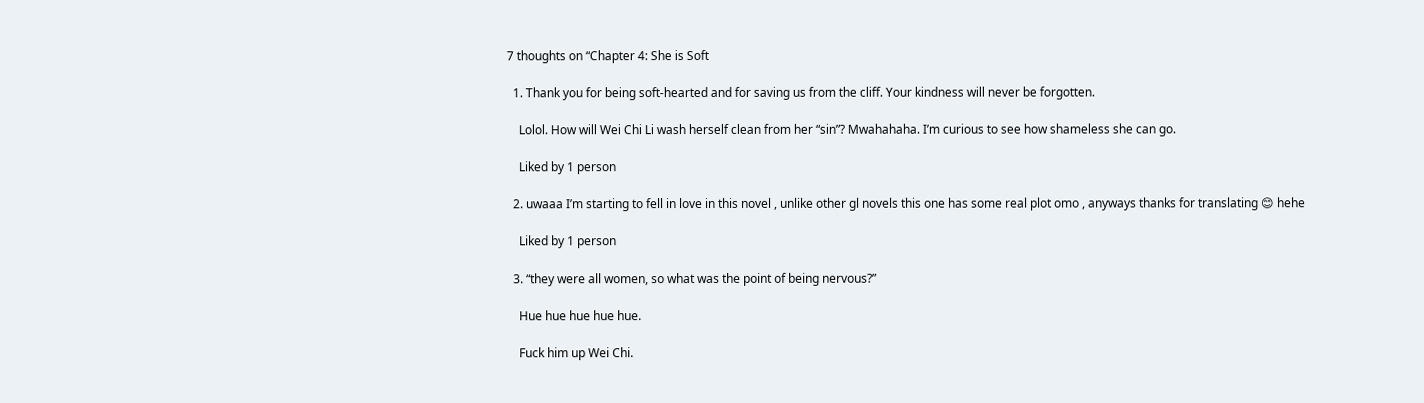7 thoughts on “Chapter 4: She is Soft

  1. Thank you for being soft-hearted and for saving us from the cliff. Your kindness will never be forgotten.

    Lolol. How will Wei Chi Li wash herself clean from her “sin”? Mwahahaha. I’m curious to see how shameless she can go.

    Liked by 1 person

  2. uwaaa I’m starting to fell in love in this novel , unlike other gl novels this one has some real plot omo , anyways thanks for translating 😊 hehe

    Liked by 1 person

  3. “they were all women, so what was the point of being nervous?”

    Hue hue hue hue hue.

    Fuck him up Wei Chi.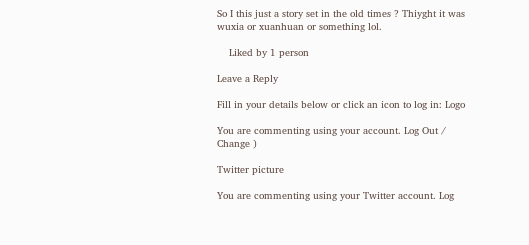So I this just a story set in the old times ? Thiyght it was wuxia or xuanhuan or something lol.

    Liked by 1 person

Leave a Reply

Fill in your details below or click an icon to log in: Logo

You are commenting using your account. Log Out /  Change )

Twitter picture

You are commenting using your Twitter account. Log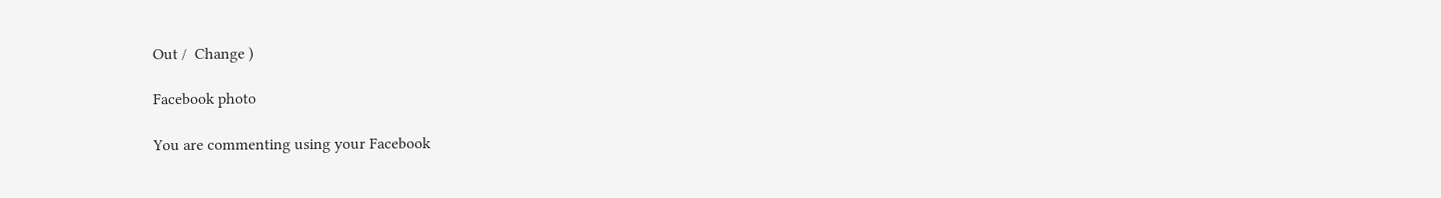Out /  Change )

Facebook photo

You are commenting using your Facebook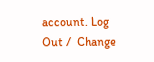account. Log Out /  Change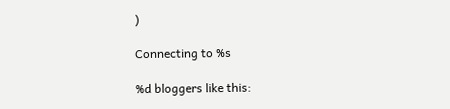)

Connecting to %s

%d bloggers like this: